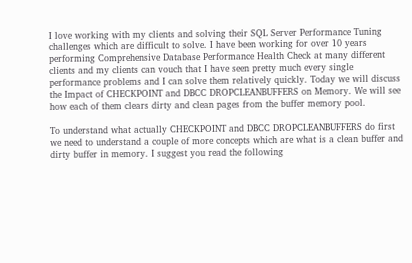I love working with my clients and solving their SQL Server Performance Tuning challenges which are difficult to solve. I have been working for over 10 years performing Comprehensive Database Performance Health Check at many different clients and my clients can vouch that I have seen pretty much every single performance problems and I can solve them relatively quickly. Today we will discuss the Impact of CHECKPOINT and DBCC DROPCLEANBUFFERS on Memory. We will see how each of them clears dirty and clean pages from the buffer memory pool.

To understand what actually CHECKPOINT and DBCC DROPCLEANBUFFERS do first we need to understand a couple of more concepts which are what is a clean buffer and dirty buffer in memory. I suggest you read the following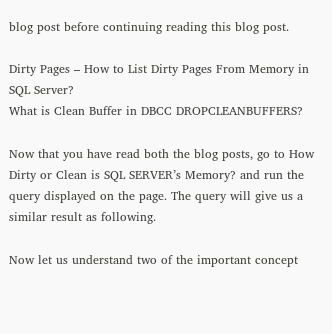blog post before continuing reading this blog post.

Dirty Pages – How to List Dirty Pages From Memory in SQL Server?
What is Clean Buffer in DBCC DROPCLEANBUFFERS?

Now that you have read both the blog posts, go to How Dirty or Clean is SQL SERVER’s Memory? and run the query displayed on the page. The query will give us a similar result as following.

Now let us understand two of the important concept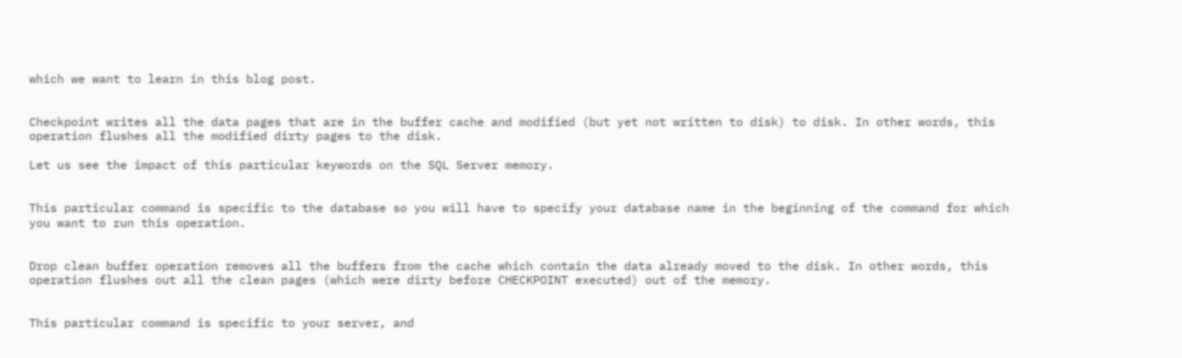which we want to learn in this blog post.


Checkpoint writes all the data pages that are in the buffer cache and modified (but yet not written to disk) to disk. In other words, this operation flushes all the modified dirty pages to the disk.

Let us see the impact of this particular keywords on the SQL Server memory.


This particular command is specific to the database so you will have to specify your database name in the beginning of the command for which you want to run this operation.


Drop clean buffer operation removes all the buffers from the cache which contain the data already moved to the disk. In other words, this operation flushes out all the clean pages (which were dirty before CHECKPOINT executed) out of the memory.


This particular command is specific to your server, and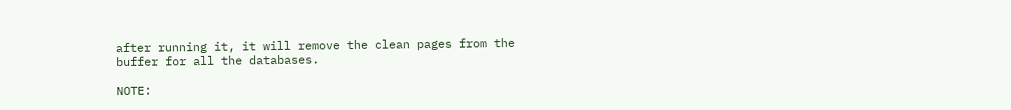after running it, it will remove the clean pages from the buffer for all the databases.

NOTE: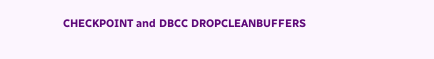CHECKPOINT and DBCC DROPCLEANBUFFERS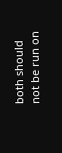both should not be run on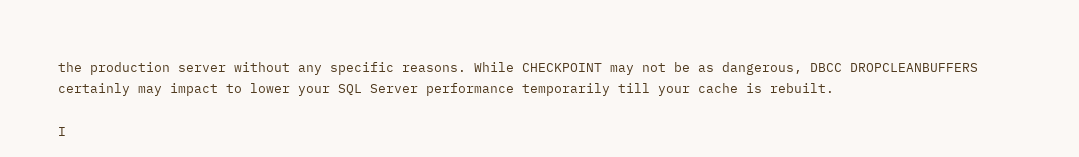the production server without any specific reasons. While CHECKPOINT may not be as dangerous, DBCC DROPCLEANBUFFERS certainly may impact to lower your SQL Server performance temporarily till your cache is rebuilt.

I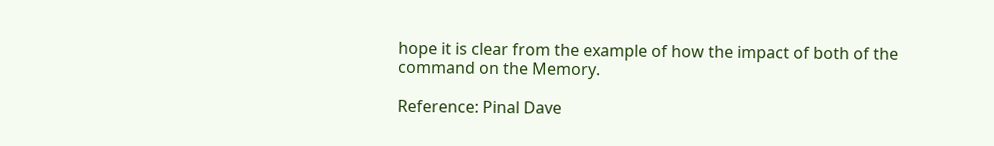hope it is clear from the example of how the impact of both of the command on the Memory.

Reference: Pinal Dave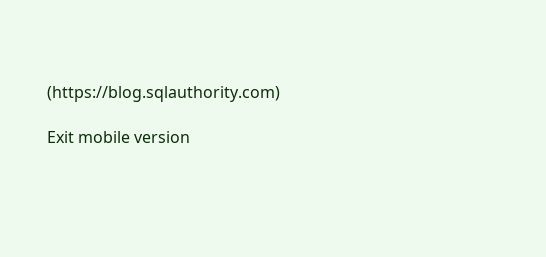(https://blog.sqlauthority.com)

Exit mobile version